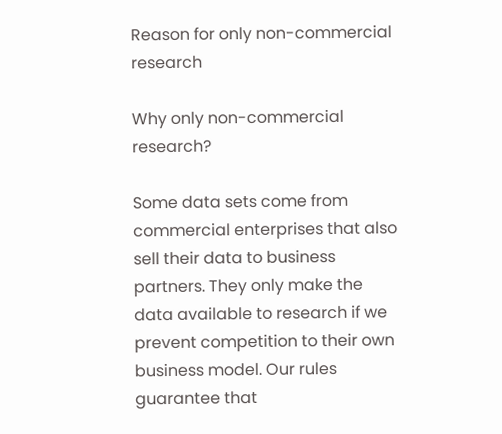Reason for only non-commercial research

Why only non-commercial research?

Some data sets come from commercial enterprises that also sell their data to business partners. They only make the data available to research if we prevent competition to their own business model. Our rules guarantee that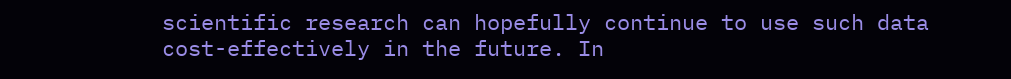scientific research can hopefully continue to use such data cost-effectively in the future. In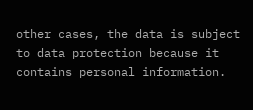other cases, the data is subject to data protection because it contains personal information.